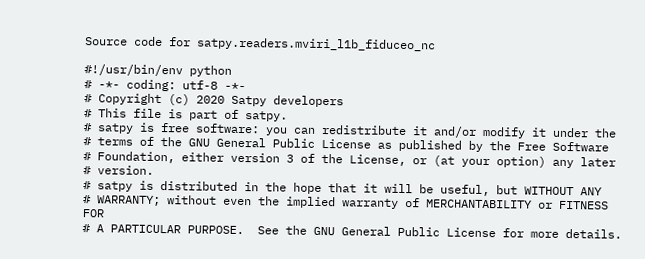Source code for satpy.readers.mviri_l1b_fiduceo_nc

#!/usr/bin/env python
# -*- coding: utf-8 -*-
# Copyright (c) 2020 Satpy developers
# This file is part of satpy.
# satpy is free software: you can redistribute it and/or modify it under the
# terms of the GNU General Public License as published by the Free Software
# Foundation, either version 3 of the License, or (at your option) any later
# version.
# satpy is distributed in the hope that it will be useful, but WITHOUT ANY
# WARRANTY; without even the implied warranty of MERCHANTABILITY or FITNESS FOR
# A PARTICULAR PURPOSE.  See the GNU General Public License for more details.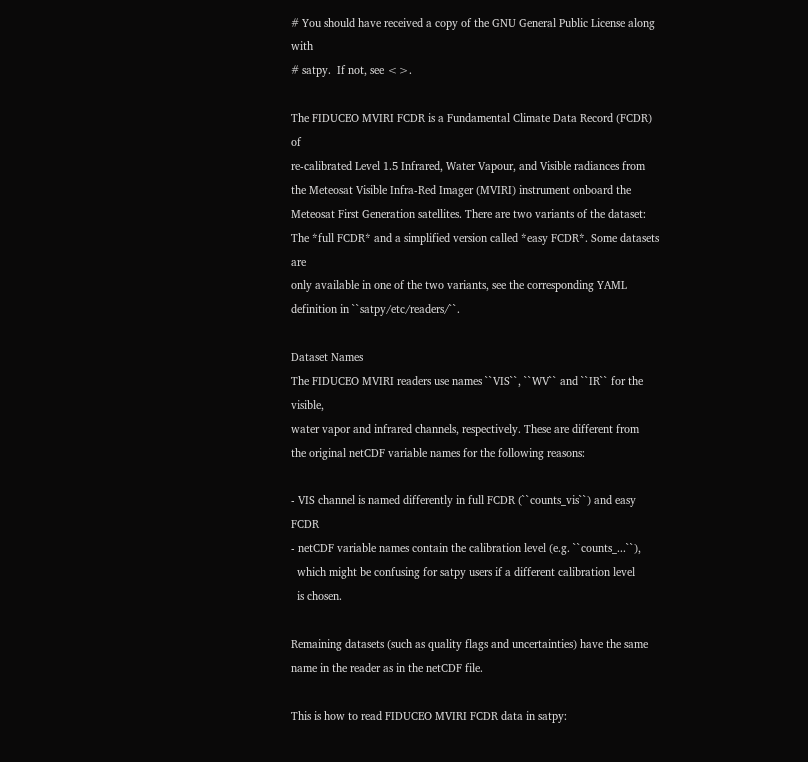# You should have received a copy of the GNU General Public License along with
# satpy.  If not, see <>.

The FIDUCEO MVIRI FCDR is a Fundamental Climate Data Record (FCDR) of
re-calibrated Level 1.5 Infrared, Water Vapour, and Visible radiances from
the Meteosat Visible Infra-Red Imager (MVIRI) instrument onboard the
Meteosat First Generation satellites. There are two variants of the dataset:
The *full FCDR* and a simplified version called *easy FCDR*. Some datasets are
only available in one of the two variants, see the corresponding YAML
definition in ``satpy/etc/readers/``.

Dataset Names
The FIDUCEO MVIRI readers use names ``VIS``, ``WV`` and ``IR`` for the visible,
water vapor and infrared channels, respectively. These are different from
the original netCDF variable names for the following reasons:

- VIS channel is named differently in full FCDR (``counts_vis``) and easy FCDR
- netCDF variable names contain the calibration level (e.g. ``counts_...``),
  which might be confusing for satpy users if a different calibration level
  is chosen.

Remaining datasets (such as quality flags and uncertainties) have the same
name in the reader as in the netCDF file.

This is how to read FIDUCEO MVIRI FCDR data in satpy: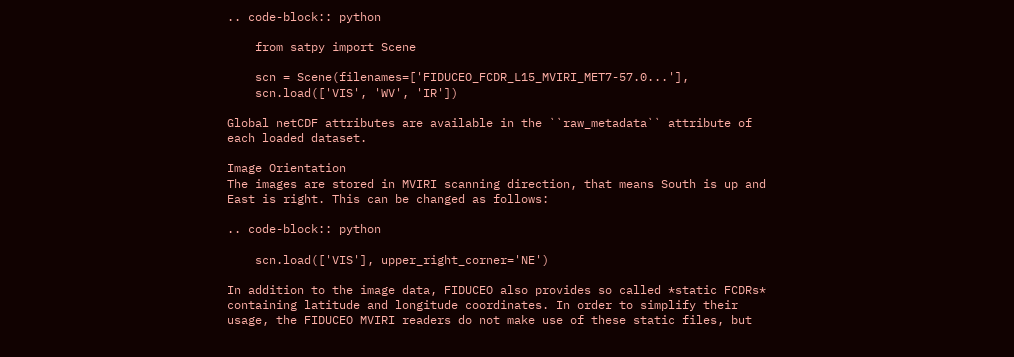.. code-block:: python

    from satpy import Scene

    scn = Scene(filenames=['FIDUCEO_FCDR_L15_MVIRI_MET7-57.0...'],
    scn.load(['VIS', 'WV', 'IR'])

Global netCDF attributes are available in the ``raw_metadata`` attribute of
each loaded dataset.

Image Orientation
The images are stored in MVIRI scanning direction, that means South is up and
East is right. This can be changed as follows:

.. code-block:: python

    scn.load(['VIS'], upper_right_corner='NE')

In addition to the image data, FIDUCEO also provides so called *static FCDRs*
containing latitude and longitude coordinates. In order to simplify their
usage, the FIDUCEO MVIRI readers do not make use of these static files, but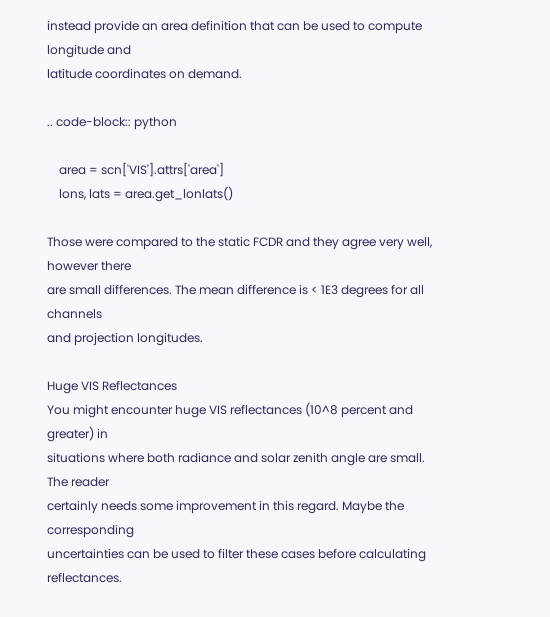instead provide an area definition that can be used to compute longitude and
latitude coordinates on demand.

.. code-block:: python

    area = scn['VIS'].attrs['area']
    lons, lats = area.get_lonlats()

Those were compared to the static FCDR and they agree very well, however there
are small differences. The mean difference is < 1E3 degrees for all channels
and projection longitudes.

Huge VIS Reflectances
You might encounter huge VIS reflectances (10^8 percent and greater) in
situations where both radiance and solar zenith angle are small. The reader
certainly needs some improvement in this regard. Maybe the corresponding
uncertainties can be used to filter these cases before calculating reflectances.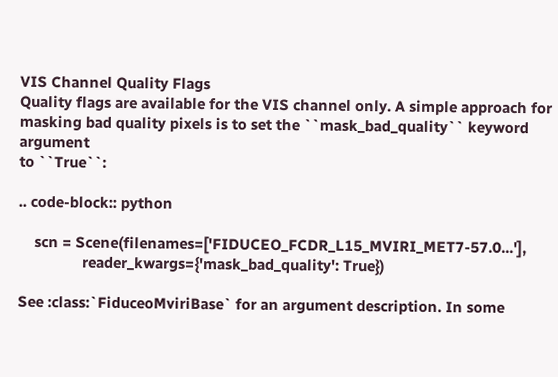VIS Channel Quality Flags
Quality flags are available for the VIS channel only. A simple approach for
masking bad quality pixels is to set the ``mask_bad_quality`` keyword argument
to ``True``:

.. code-block:: python

    scn = Scene(filenames=['FIDUCEO_FCDR_L15_MVIRI_MET7-57.0...'],
                reader_kwargs={'mask_bad_quality': True})

See :class:`FiduceoMviriBase` for an argument description. In some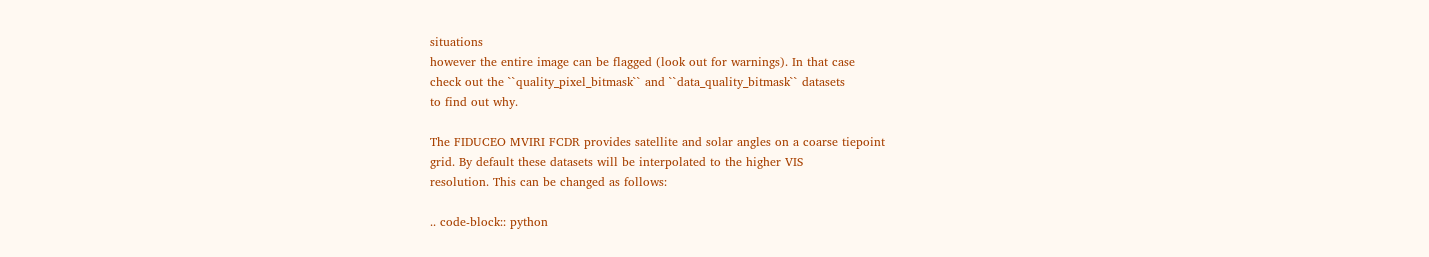situations
however the entire image can be flagged (look out for warnings). In that case
check out the ``quality_pixel_bitmask`` and ``data_quality_bitmask`` datasets
to find out why.

The FIDUCEO MVIRI FCDR provides satellite and solar angles on a coarse tiepoint
grid. By default these datasets will be interpolated to the higher VIS
resolution. This can be changed as follows:

.. code-block:: python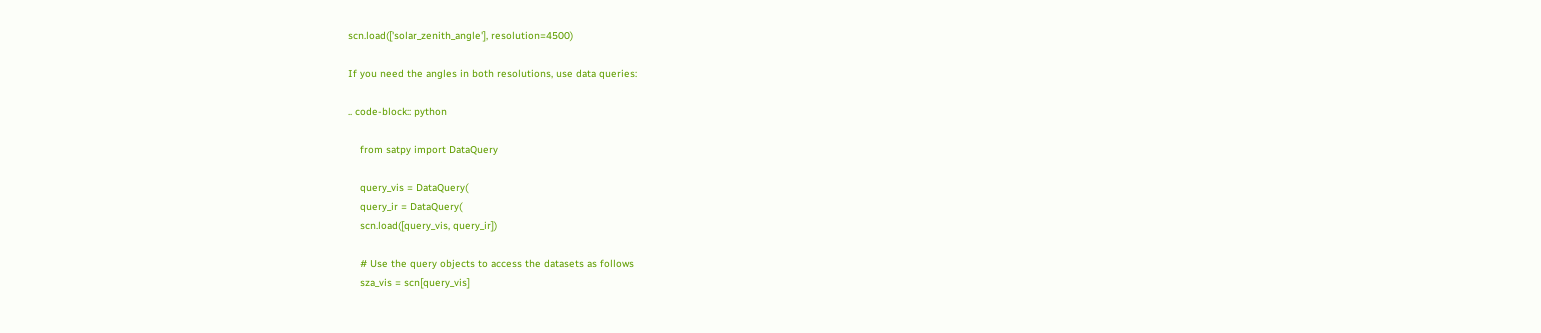scn.load(['solar_zenith_angle'], resolution=4500)

If you need the angles in both resolutions, use data queries:

.. code-block:: python

    from satpy import DataQuery

    query_vis = DataQuery(
    query_ir = DataQuery(
    scn.load([query_vis, query_ir])

    # Use the query objects to access the datasets as follows
    sza_vis = scn[query_vis]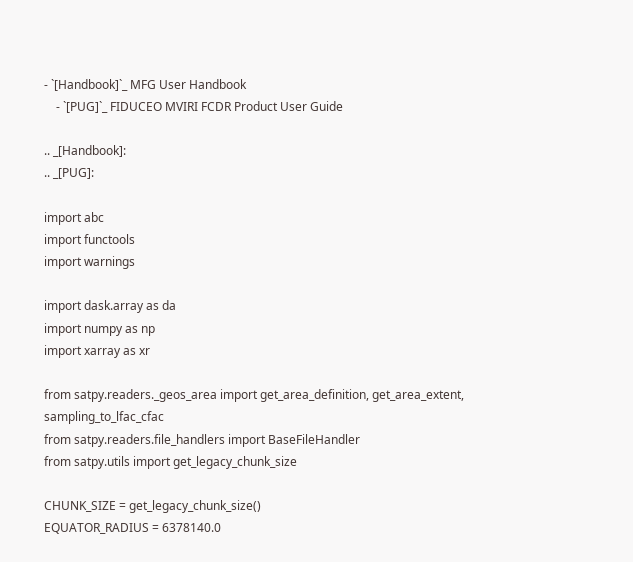- `[Handbook]`_ MFG User Handbook
    - `[PUG]`_ FIDUCEO MVIRI FCDR Product User Guide

.. _[Handbook]:
.. _[PUG]:

import abc
import functools
import warnings

import dask.array as da
import numpy as np
import xarray as xr

from satpy.readers._geos_area import get_area_definition, get_area_extent, sampling_to_lfac_cfac
from satpy.readers.file_handlers import BaseFileHandler
from satpy.utils import get_legacy_chunk_size

CHUNK_SIZE = get_legacy_chunk_size()
EQUATOR_RADIUS = 6378140.0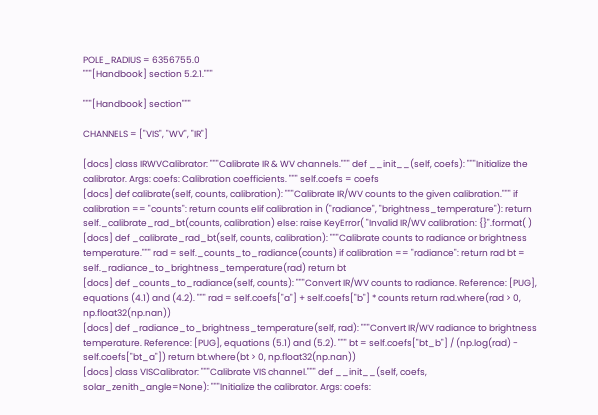POLE_RADIUS = 6356755.0
"""[Handbook] section 5.2.1."""

"""[Handbook] section"""

CHANNELS = ["VIS", "WV", "IR"]

[docs] class IRWVCalibrator: """Calibrate IR & WV channels.""" def __init__(self, coefs): """Initialize the calibrator. Args: coefs: Calibration coefficients. """ self.coefs = coefs
[docs] def calibrate(self, counts, calibration): """Calibrate IR/WV counts to the given calibration.""" if calibration == "counts": return counts elif calibration in ("radiance", "brightness_temperature"): return self._calibrate_rad_bt(counts, calibration) else: raise KeyError( "Invalid IR/WV calibration: {}".format( )
[docs] def _calibrate_rad_bt(self, counts, calibration): """Calibrate counts to radiance or brightness temperature.""" rad = self._counts_to_radiance(counts) if calibration == "radiance": return rad bt = self._radiance_to_brightness_temperature(rad) return bt
[docs] def _counts_to_radiance(self, counts): """Convert IR/WV counts to radiance. Reference: [PUG], equations (4.1) and (4.2). """ rad = self.coefs["a"] + self.coefs["b"] * counts return rad.where(rad > 0, np.float32(np.nan))
[docs] def _radiance_to_brightness_temperature(self, rad): """Convert IR/WV radiance to brightness temperature. Reference: [PUG], equations (5.1) and (5.2). """ bt = self.coefs["bt_b"] / (np.log(rad) - self.coefs["bt_a"]) return bt.where(bt > 0, np.float32(np.nan))
[docs] class VISCalibrator: """Calibrate VIS channel.""" def __init__(self, coefs, solar_zenith_angle=None): """Initialize the calibrator. Args: coefs: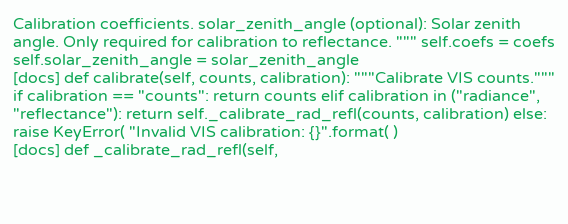Calibration coefficients. solar_zenith_angle (optional): Solar zenith angle. Only required for calibration to reflectance. """ self.coefs = coefs self.solar_zenith_angle = solar_zenith_angle
[docs] def calibrate(self, counts, calibration): """Calibrate VIS counts.""" if calibration == "counts": return counts elif calibration in ("radiance", "reflectance"): return self._calibrate_rad_refl(counts, calibration) else: raise KeyError( "Invalid VIS calibration: {}".format( )
[docs] def _calibrate_rad_refl(self,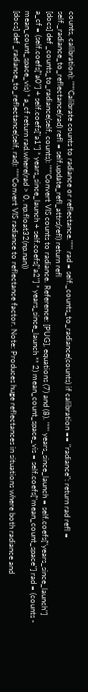counts, calibration): """Calibrate counts to radiance or reflectance.""" rad = self._counts_to_radiance(counts) if calibration == "radiance": return rad refl = self._radiance_to_reflectance(rad) refl = self.update_refl_attrs(refl) return refl
[docs] def _counts_to_radiance(self, counts): """Convert VIS counts to radiance. Reference: [PUG], equations (7) and (8). """ years_since_launch = self.coefs["years_since_launch"] a_cf = (self.coefs["a0"] + self.coefs["a1"] * years_since_launch + self.coefs["a2"] * years_since_launch ** 2) mean_count_space_vis = self.coefs["mean_count_space"] rad = (counts - mean_count_space_vis) * a_cf return rad.where(rad > 0, np.float32(np.nan))
[docs] def _radiance_to_reflectance(self, rad): """Convert VIS radiance to reflectance factor. Note: Produces huge reflectances in situations where both radiance and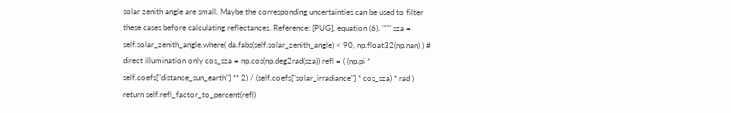solar zenith angle are small. Maybe the corresponding uncertainties can be used to filter these cases before calculating reflectances. Reference: [PUG], equation (6). """ sza = self.solar_zenith_angle.where( da.fabs(self.solar_zenith_angle) < 90, np.float32(np.nan) ) # direct illumination only cos_sza = np.cos(np.deg2rad(sza)) refl = ( (np.pi * self.coefs["distance_sun_earth"] ** 2) / (self.coefs["solar_irradiance"] * cos_sza) * rad ) return self.refl_factor_to_percent(refl)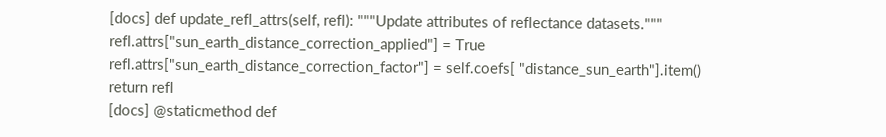[docs] def update_refl_attrs(self, refl): """Update attributes of reflectance datasets.""" refl.attrs["sun_earth_distance_correction_applied"] = True refl.attrs["sun_earth_distance_correction_factor"] = self.coefs[ "distance_sun_earth"].item() return refl
[docs] @staticmethod def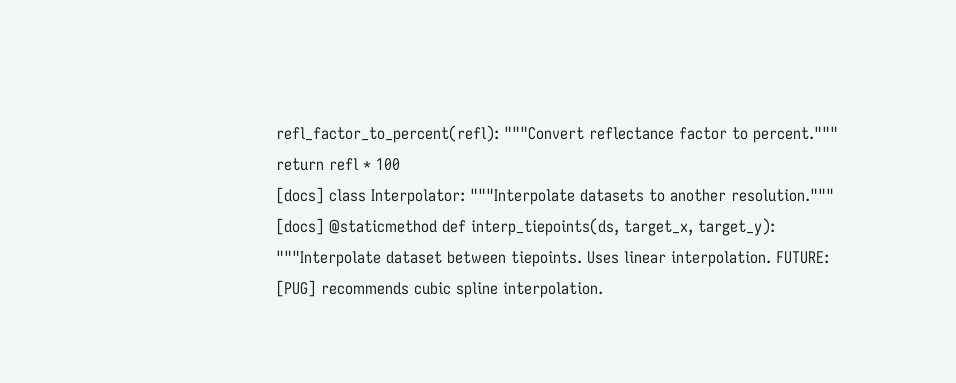refl_factor_to_percent(refl): """Convert reflectance factor to percent.""" return refl * 100
[docs] class Interpolator: """Interpolate datasets to another resolution."""
[docs] @staticmethod def interp_tiepoints(ds, target_x, target_y): """Interpolate dataset between tiepoints. Uses linear interpolation. FUTURE: [PUG] recommends cubic spline interpolation.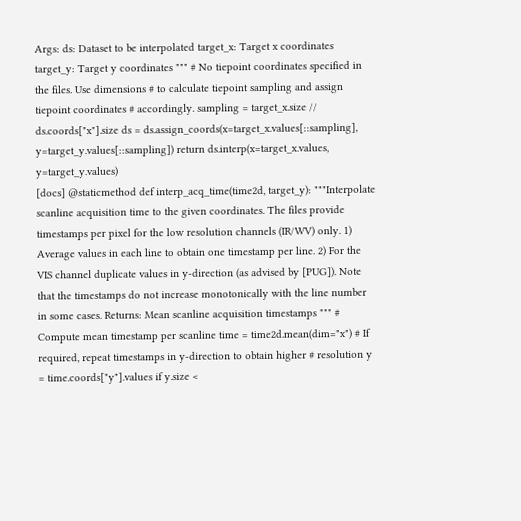Args: ds: Dataset to be interpolated target_x: Target x coordinates target_y: Target y coordinates """ # No tiepoint coordinates specified in the files. Use dimensions # to calculate tiepoint sampling and assign tiepoint coordinates # accordingly. sampling = target_x.size // ds.coords["x"].size ds = ds.assign_coords(x=target_x.values[::sampling], y=target_y.values[::sampling]) return ds.interp(x=target_x.values, y=target_y.values)
[docs] @staticmethod def interp_acq_time(time2d, target_y): """Interpolate scanline acquisition time to the given coordinates. The files provide timestamps per pixel for the low resolution channels (IR/WV) only. 1) Average values in each line to obtain one timestamp per line. 2) For the VIS channel duplicate values in y-direction (as advised by [PUG]). Note that the timestamps do not increase monotonically with the line number in some cases. Returns: Mean scanline acquisition timestamps """ # Compute mean timestamp per scanline time = time2d.mean(dim="x") # If required, repeat timestamps in y-direction to obtain higher # resolution y = time.coords["y"].values if y.size <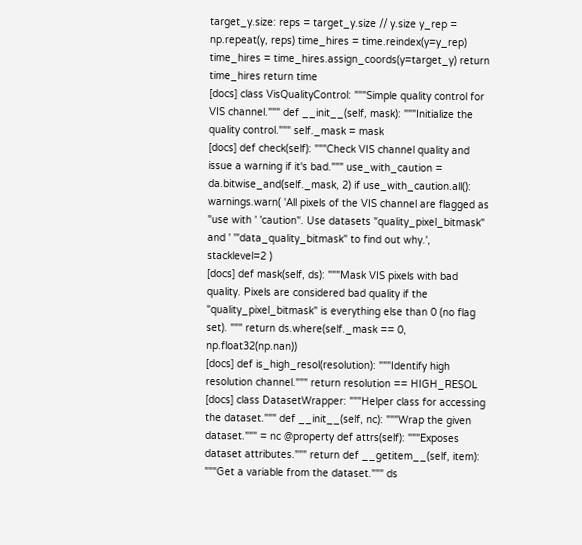target_y.size: reps = target_y.size // y.size y_rep = np.repeat(y, reps) time_hires = time.reindex(y=y_rep) time_hires = time_hires.assign_coords(y=target_y) return time_hires return time
[docs] class VisQualityControl: """Simple quality control for VIS channel.""" def __init__(self, mask): """Initialize the quality control.""" self._mask = mask
[docs] def check(self): """Check VIS channel quality and issue a warning if it's bad.""" use_with_caution = da.bitwise_and(self._mask, 2) if use_with_caution.all(): warnings.warn( 'All pixels of the VIS channel are flagged as "use with ' 'caution". Use datasets "quality_pixel_bitmask" and ' '"data_quality_bitmask" to find out why.', stacklevel=2 )
[docs] def mask(self, ds): """Mask VIS pixels with bad quality. Pixels are considered bad quality if the "quality_pixel_bitmask" is everything else than 0 (no flag set). """ return ds.where(self._mask == 0, np.float32(np.nan))
[docs] def is_high_resol(resolution): """Identify high resolution channel.""" return resolution == HIGH_RESOL
[docs] class DatasetWrapper: """Helper class for accessing the dataset.""" def __init__(self, nc): """Wrap the given dataset.""" = nc @property def attrs(self): """Exposes dataset attributes.""" return def __getitem__(self, item): """Get a variable from the dataset.""" ds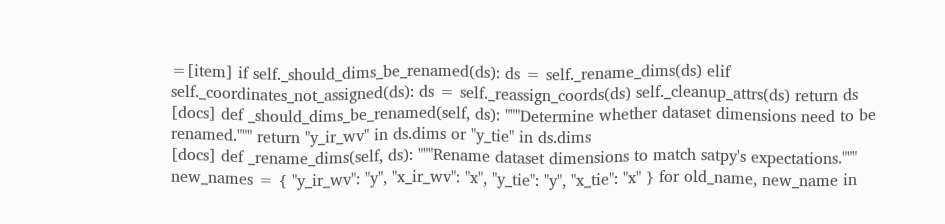=[item] if self._should_dims_be_renamed(ds): ds = self._rename_dims(ds) elif self._coordinates_not_assigned(ds): ds = self._reassign_coords(ds) self._cleanup_attrs(ds) return ds
[docs] def _should_dims_be_renamed(self, ds): """Determine whether dataset dimensions need to be renamed.""" return "y_ir_wv" in ds.dims or "y_tie" in ds.dims
[docs] def _rename_dims(self, ds): """Rename dataset dimensions to match satpy's expectations.""" new_names = { "y_ir_wv": "y", "x_ir_wv": "x", "y_tie": "y", "x_tie": "x" } for old_name, new_name in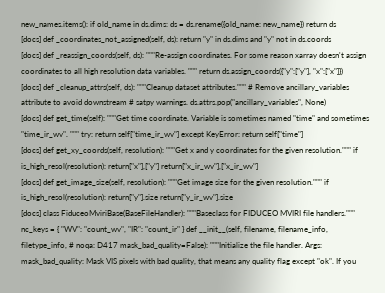new_names.items(): if old_name in ds.dims: ds = ds.rename({old_name: new_name}) return ds
[docs] def _coordinates_not_assigned(self, ds): return "y" in ds.dims and "y" not in ds.coords
[docs] def _reassign_coords(self, ds): """Re-assign coordinates. For some reason xarray doesn't assign coordinates to all high resolution data variables. """ return ds.assign_coords({"y":["y"], "x":["x"]})
[docs] def _cleanup_attrs(self, ds): """Cleanup dataset attributes.""" # Remove ancillary_variables attribute to avoid downstream # satpy warnings. ds.attrs.pop("ancillary_variables", None)
[docs] def get_time(self): """Get time coordinate. Variable is sometimes named "time" and sometimes "time_ir_wv". """ try: return self["time_ir_wv"] except KeyError: return self["time"]
[docs] def get_xy_coords(self, resolution): """Get x and y coordinates for the given resolution.""" if is_high_resol(resolution): return["x"],["y"] return["x_ir_wv"],["x_ir_wv"]
[docs] def get_image_size(self, resolution): """Get image size for the given resolution.""" if is_high_resol(resolution): return["y"].size return["y_ir_wv"].size
[docs] class FiduceoMviriBase(BaseFileHandler): """Baseclass for FIDUCEO MVIRI file handlers.""" nc_keys = { "WV": "count_wv", "IR": "count_ir" } def __init__(self, filename, filename_info, filetype_info, # noqa: D417 mask_bad_quality=False): """Initialize the file handler. Args: mask_bad_quality: Mask VIS pixels with bad quality, that means any quality flag except "ok". If you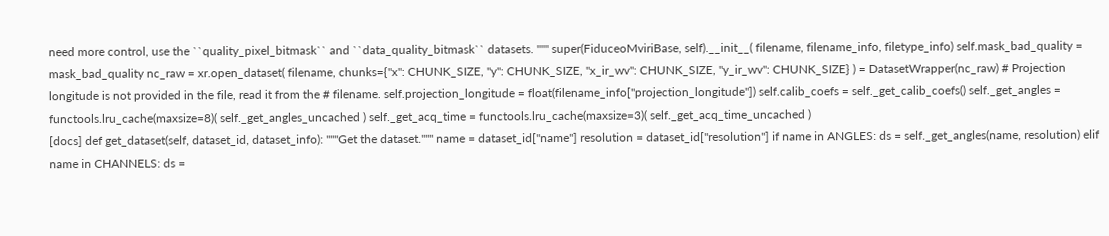need more control, use the ``quality_pixel_bitmask`` and ``data_quality_bitmask`` datasets. """ super(FiduceoMviriBase, self).__init__( filename, filename_info, filetype_info) self.mask_bad_quality = mask_bad_quality nc_raw = xr.open_dataset( filename, chunks={"x": CHUNK_SIZE, "y": CHUNK_SIZE, "x_ir_wv": CHUNK_SIZE, "y_ir_wv": CHUNK_SIZE} ) = DatasetWrapper(nc_raw) # Projection longitude is not provided in the file, read it from the # filename. self.projection_longitude = float(filename_info["projection_longitude"]) self.calib_coefs = self._get_calib_coefs() self._get_angles = functools.lru_cache(maxsize=8)( self._get_angles_uncached ) self._get_acq_time = functools.lru_cache(maxsize=3)( self._get_acq_time_uncached )
[docs] def get_dataset(self, dataset_id, dataset_info): """Get the dataset.""" name = dataset_id["name"] resolution = dataset_id["resolution"] if name in ANGLES: ds = self._get_angles(name, resolution) elif name in CHANNELS: ds =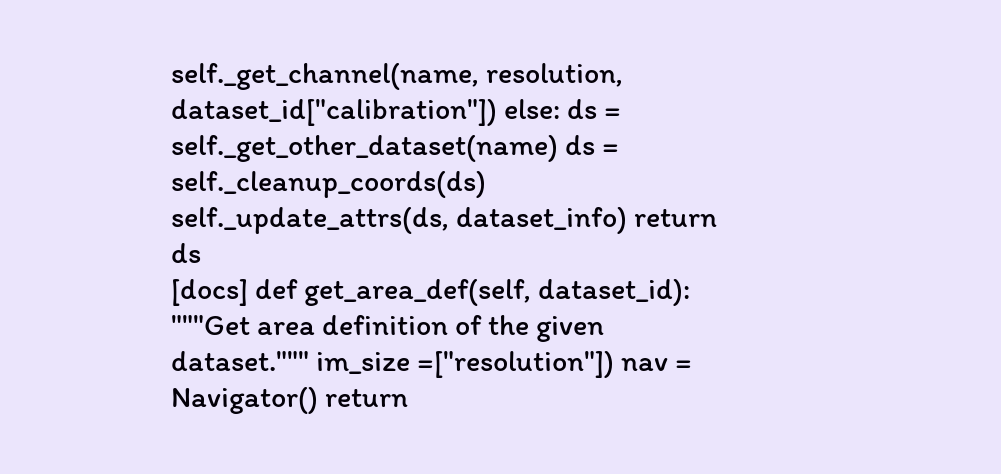self._get_channel(name, resolution, dataset_id["calibration"]) else: ds = self._get_other_dataset(name) ds = self._cleanup_coords(ds) self._update_attrs(ds, dataset_info) return ds
[docs] def get_area_def(self, dataset_id): """Get area definition of the given dataset.""" im_size =["resolution"]) nav = Navigator() return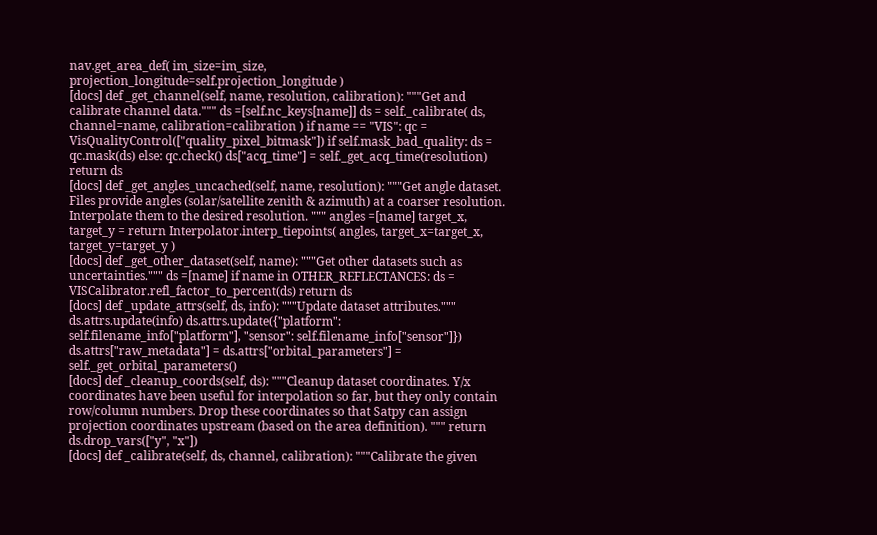nav.get_area_def( im_size=im_size, projection_longitude=self.projection_longitude )
[docs] def _get_channel(self, name, resolution, calibration): """Get and calibrate channel data.""" ds =[self.nc_keys[name]] ds = self._calibrate( ds, channel=name, calibration=calibration ) if name == "VIS": qc = VisQualityControl(["quality_pixel_bitmask"]) if self.mask_bad_quality: ds = qc.mask(ds) else: qc.check() ds["acq_time"] = self._get_acq_time(resolution) return ds
[docs] def _get_angles_uncached(self, name, resolution): """Get angle dataset. Files provide angles (solar/satellite zenith & azimuth) at a coarser resolution. Interpolate them to the desired resolution. """ angles =[name] target_x, target_y = return Interpolator.interp_tiepoints( angles, target_x=target_x, target_y=target_y )
[docs] def _get_other_dataset(self, name): """Get other datasets such as uncertainties.""" ds =[name] if name in OTHER_REFLECTANCES: ds = VISCalibrator.refl_factor_to_percent(ds) return ds
[docs] def _update_attrs(self, ds, info): """Update dataset attributes.""" ds.attrs.update(info) ds.attrs.update({"platform": self.filename_info["platform"], "sensor": self.filename_info["sensor"]}) ds.attrs["raw_metadata"] = ds.attrs["orbital_parameters"] = self._get_orbital_parameters()
[docs] def _cleanup_coords(self, ds): """Cleanup dataset coordinates. Y/x coordinates have been useful for interpolation so far, but they only contain row/column numbers. Drop these coordinates so that Satpy can assign projection coordinates upstream (based on the area definition). """ return ds.drop_vars(["y", "x"])
[docs] def _calibrate(self, ds, channel, calibration): """Calibrate the given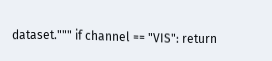dataset.""" if channel == "VIS": return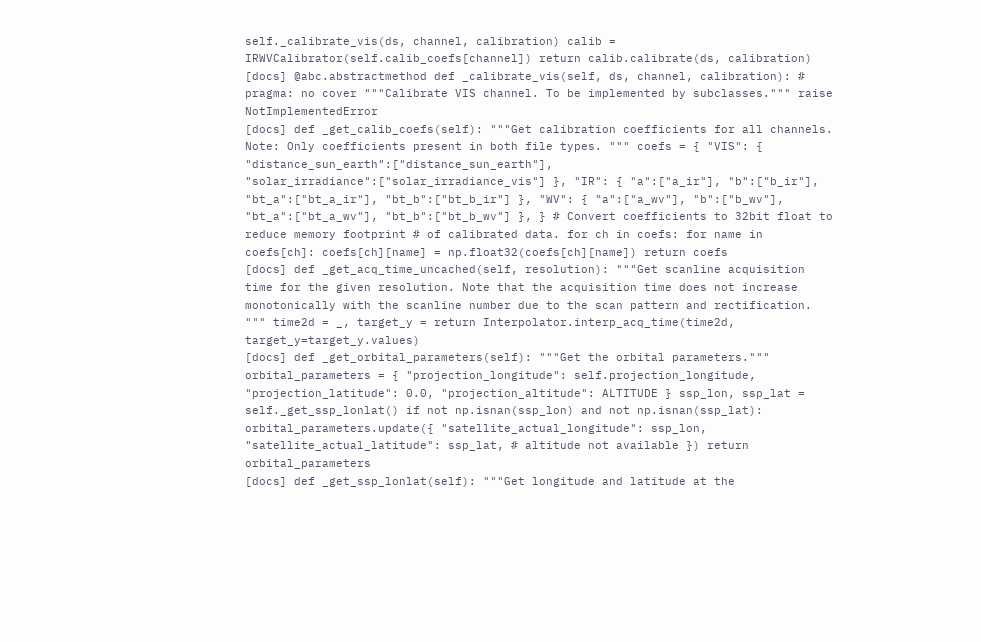self._calibrate_vis(ds, channel, calibration) calib = IRWVCalibrator(self.calib_coefs[channel]) return calib.calibrate(ds, calibration)
[docs] @abc.abstractmethod def _calibrate_vis(self, ds, channel, calibration): # pragma: no cover """Calibrate VIS channel. To be implemented by subclasses.""" raise NotImplementedError
[docs] def _get_calib_coefs(self): """Get calibration coefficients for all channels. Note: Only coefficients present in both file types. """ coefs = { "VIS": { "distance_sun_earth":["distance_sun_earth"], "solar_irradiance":["solar_irradiance_vis"] }, "IR": { "a":["a_ir"], "b":["b_ir"], "bt_a":["bt_a_ir"], "bt_b":["bt_b_ir"] }, "WV": { "a":["a_wv"], "b":["b_wv"], "bt_a":["bt_a_wv"], "bt_b":["bt_b_wv"] }, } # Convert coefficients to 32bit float to reduce memory footprint # of calibrated data. for ch in coefs: for name in coefs[ch]: coefs[ch][name] = np.float32(coefs[ch][name]) return coefs
[docs] def _get_acq_time_uncached(self, resolution): """Get scanline acquisition time for the given resolution. Note that the acquisition time does not increase monotonically with the scanline number due to the scan pattern and rectification. """ time2d = _, target_y = return Interpolator.interp_acq_time(time2d, target_y=target_y.values)
[docs] def _get_orbital_parameters(self): """Get the orbital parameters.""" orbital_parameters = { "projection_longitude": self.projection_longitude, "projection_latitude": 0.0, "projection_altitude": ALTITUDE } ssp_lon, ssp_lat = self._get_ssp_lonlat() if not np.isnan(ssp_lon) and not np.isnan(ssp_lat): orbital_parameters.update({ "satellite_actual_longitude": ssp_lon, "satellite_actual_latitude": ssp_lat, # altitude not available }) return orbital_parameters
[docs] def _get_ssp_lonlat(self): """Get longitude and latitude at the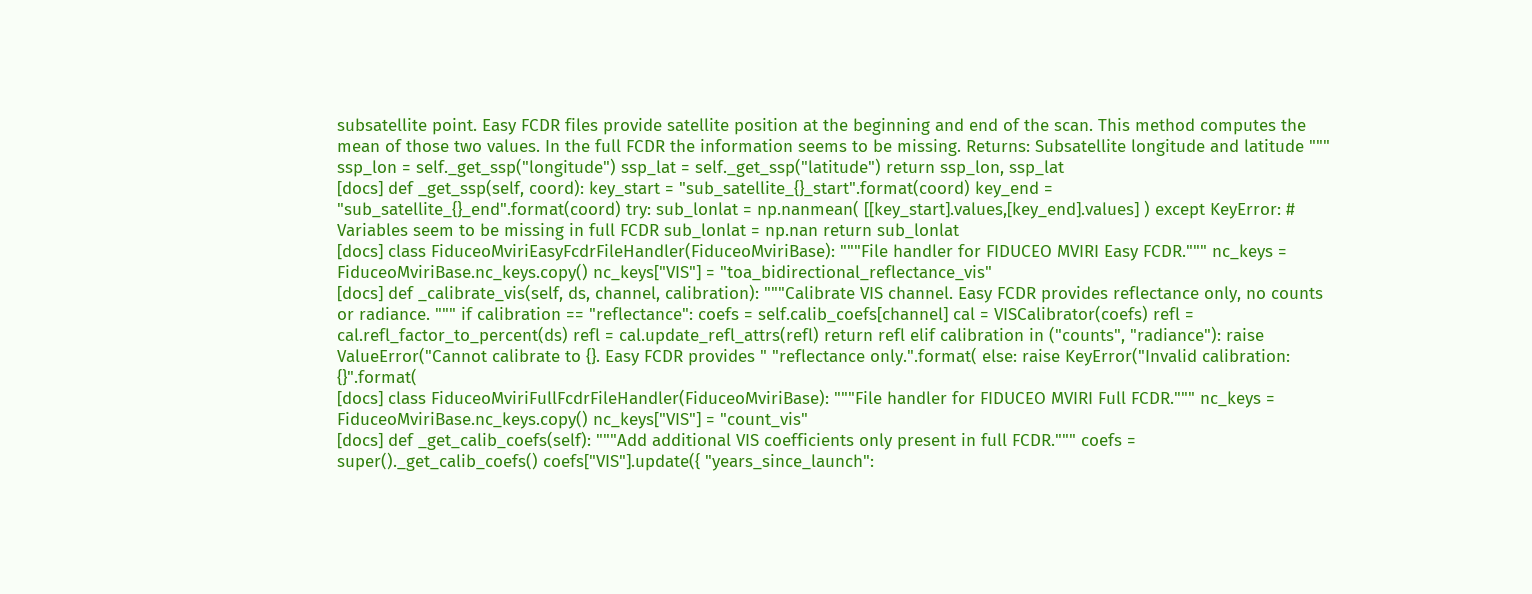subsatellite point. Easy FCDR files provide satellite position at the beginning and end of the scan. This method computes the mean of those two values. In the full FCDR the information seems to be missing. Returns: Subsatellite longitude and latitude """ ssp_lon = self._get_ssp("longitude") ssp_lat = self._get_ssp("latitude") return ssp_lon, ssp_lat
[docs] def _get_ssp(self, coord): key_start = "sub_satellite_{}_start".format(coord) key_end = "sub_satellite_{}_end".format(coord) try: sub_lonlat = np.nanmean( [[key_start].values,[key_end].values] ) except KeyError: # Variables seem to be missing in full FCDR sub_lonlat = np.nan return sub_lonlat
[docs] class FiduceoMviriEasyFcdrFileHandler(FiduceoMviriBase): """File handler for FIDUCEO MVIRI Easy FCDR.""" nc_keys = FiduceoMviriBase.nc_keys.copy() nc_keys["VIS"] = "toa_bidirectional_reflectance_vis"
[docs] def _calibrate_vis(self, ds, channel, calibration): """Calibrate VIS channel. Easy FCDR provides reflectance only, no counts or radiance. """ if calibration == "reflectance": coefs = self.calib_coefs[channel] cal = VISCalibrator(coefs) refl = cal.refl_factor_to_percent(ds) refl = cal.update_refl_attrs(refl) return refl elif calibration in ("counts", "radiance"): raise ValueError("Cannot calibrate to {}. Easy FCDR provides " "reflectance only.".format( else: raise KeyError("Invalid calibration: {}".format(
[docs] class FiduceoMviriFullFcdrFileHandler(FiduceoMviriBase): """File handler for FIDUCEO MVIRI Full FCDR.""" nc_keys = FiduceoMviriBase.nc_keys.copy() nc_keys["VIS"] = "count_vis"
[docs] def _get_calib_coefs(self): """Add additional VIS coefficients only present in full FCDR.""" coefs = super()._get_calib_coefs() coefs["VIS"].update({ "years_since_launch":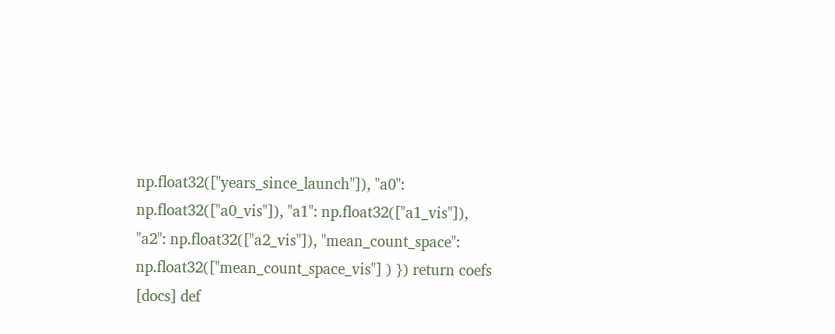np.float32(["years_since_launch"]), "a0": np.float32(["a0_vis"]), "a1": np.float32(["a1_vis"]), "a2": np.float32(["a2_vis"]), "mean_count_space": np.float32(["mean_count_space_vis"] ) }) return coefs
[docs] def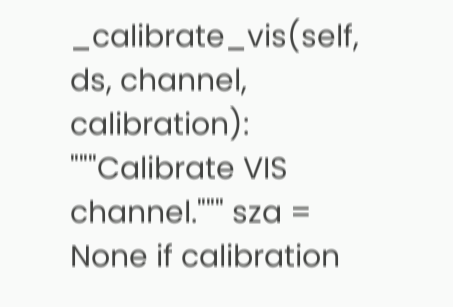_calibrate_vis(self, ds, channel, calibration): """Calibrate VIS channel.""" sza = None if calibration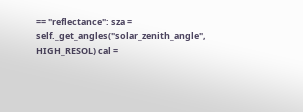== "reflectance": sza = self._get_angles("solar_zenith_angle", HIGH_RESOL) cal =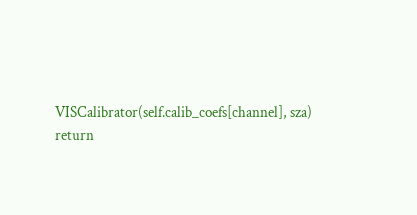VISCalibrator(self.calib_coefs[channel], sza) return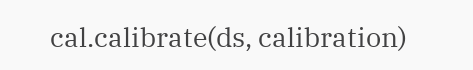cal.calibrate(ds, calibration)